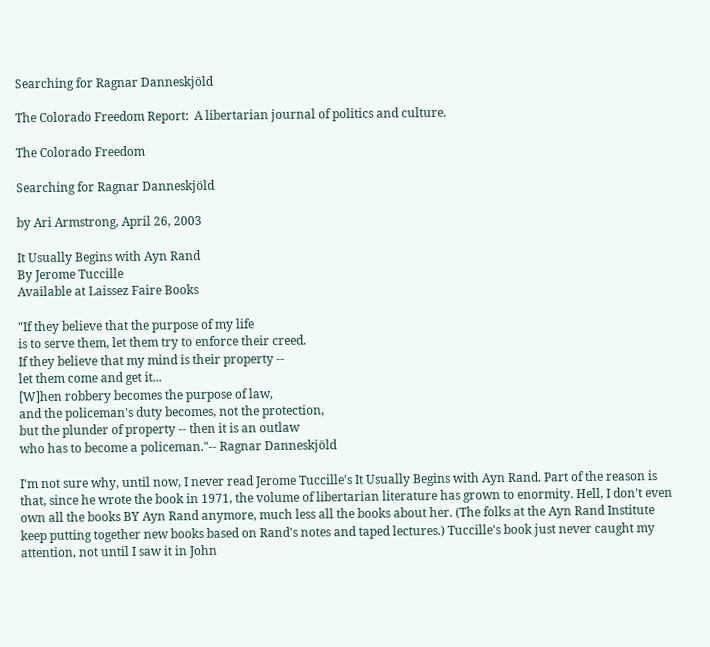Searching for Ragnar Danneskjöld

The Colorado Freedom Report:  A libertarian journal of politics and culture.

The Colorado Freedom

Searching for Ragnar Danneskjöld

by Ari Armstrong, April 26, 2003

It Usually Begins with Ayn Rand
By Jerome Tuccille
Available at Laissez Faire Books

"If they believe that the purpose of my life
is to serve them, let them try to enforce their creed.
If they believe that my mind is their property --
let them come and get it...
[W]hen robbery becomes the purpose of law,
and the policeman's duty becomes, not the protection,
but the plunder of property -- then it is an outlaw
who has to become a policeman."-- Ragnar Danneskjöld

I'm not sure why, until now, I never read Jerome Tuccille's It Usually Begins with Ayn Rand. Part of the reason is that, since he wrote the book in 1971, the volume of libertarian literature has grown to enormity. Hell, I don't even own all the books BY Ayn Rand anymore, much less all the books about her. (The folks at the Ayn Rand Institute keep putting together new books based on Rand's notes and taped lectures.) Tuccille's book just never caught my attention, not until I saw it in John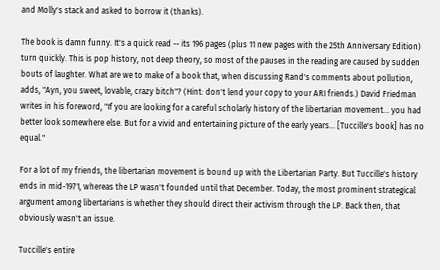and Molly's stack and asked to borrow it (thanks).

The book is damn funny. It's a quick read -- its 196 pages (plus 11 new pages with the 25th Anniversary Edition) turn quickly. This is pop history, not deep theory, so most of the pauses in the reading are caused by sudden bouts of laughter. What are we to make of a book that, when discussing Rand's comments about pollution, adds, "Ayn, you sweet, lovable, crazy bitch"? (Hint: don't lend your copy to your ARI friends.) David Friedman writes in his foreword, "If you are looking for a careful scholarly history of the libertarian movement... you had better look somewhere else. But for a vivid and entertaining picture of the early years... [Tuccille's book] has no equal."

For a lot of my friends, the libertarian movement is bound up with the Libertarian Party. But Tuccille's history ends in mid-1971, whereas the LP wasn't founded until that December. Today, the most prominent strategical argument among libertarians is whether they should direct their activism through the LP. Back then, that obviously wasn't an issue.

Tuccille's entire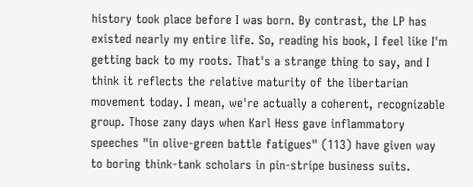history took place before I was born. By contrast, the LP has existed nearly my entire life. So, reading his book, I feel like I'm getting back to my roots. That's a strange thing to say, and I think it reflects the relative maturity of the libertarian movement today. I mean, we're actually a coherent, recognizable group. Those zany days when Karl Hess gave inflammatory speeches "in olive-green battle fatigues" (113) have given way to boring think-tank scholars in pin-stripe business suits.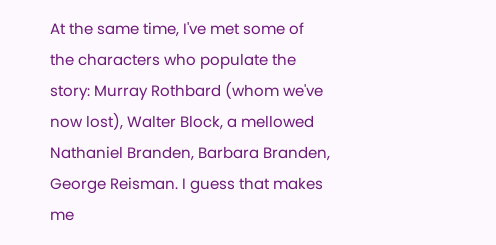At the same time, I've met some of the characters who populate the story: Murray Rothbard (whom we've now lost), Walter Block, a mellowed Nathaniel Branden, Barbara Branden, George Reisman. I guess that makes me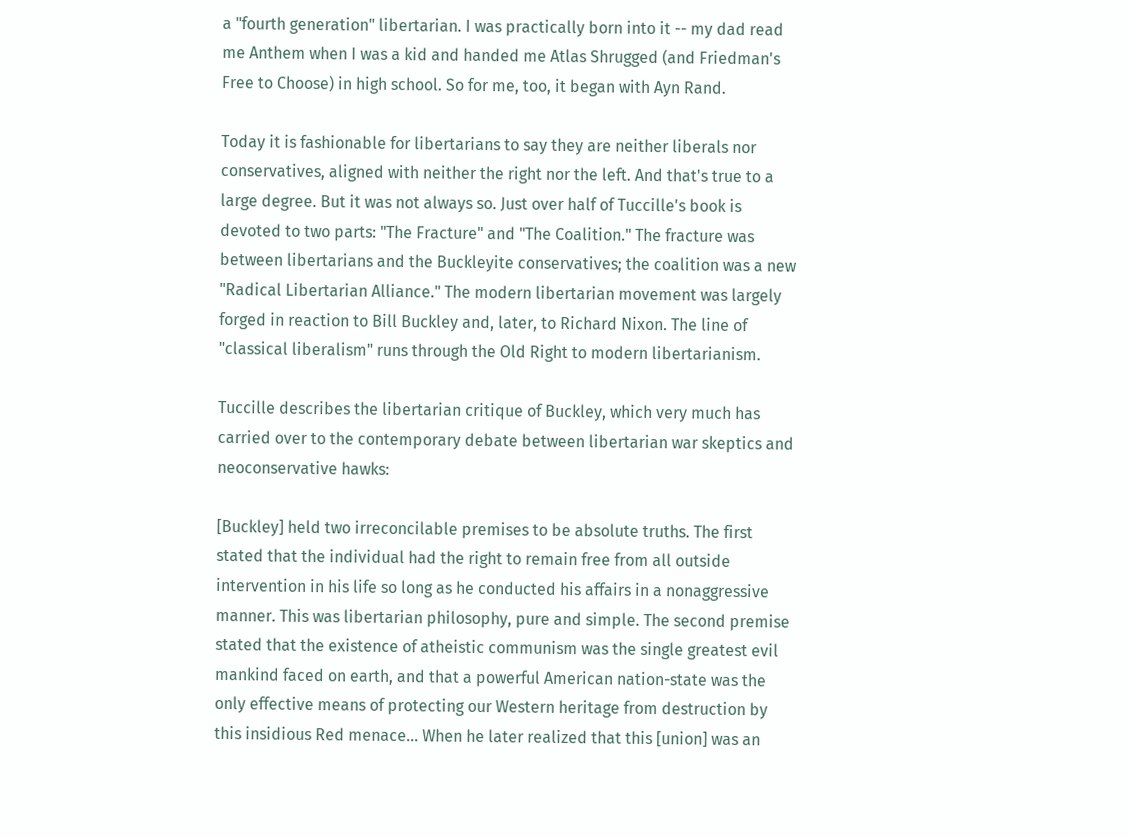a "fourth generation" libertarian. I was practically born into it -- my dad read me Anthem when I was a kid and handed me Atlas Shrugged (and Friedman's Free to Choose) in high school. So for me, too, it began with Ayn Rand.

Today it is fashionable for libertarians to say they are neither liberals nor conservatives, aligned with neither the right nor the left. And that's true to a large degree. But it was not always so. Just over half of Tuccille's book is devoted to two parts: "The Fracture" and "The Coalition." The fracture was between libertarians and the Buckleyite conservatives; the coalition was a new "Radical Libertarian Alliance." The modern libertarian movement was largely forged in reaction to Bill Buckley and, later, to Richard Nixon. The line of "classical liberalism" runs through the Old Right to modern libertarianism.

Tuccille describes the libertarian critique of Buckley, which very much has carried over to the contemporary debate between libertarian war skeptics and neoconservative hawks:

[Buckley] held two irreconcilable premises to be absolute truths. The first stated that the individual had the right to remain free from all outside intervention in his life so long as he conducted his affairs in a nonaggressive manner. This was libertarian philosophy, pure and simple. The second premise stated that the existence of atheistic communism was the single greatest evil mankind faced on earth, and that a powerful American nation-state was the only effective means of protecting our Western heritage from destruction by this insidious Red menace... When he later realized that this [union] was an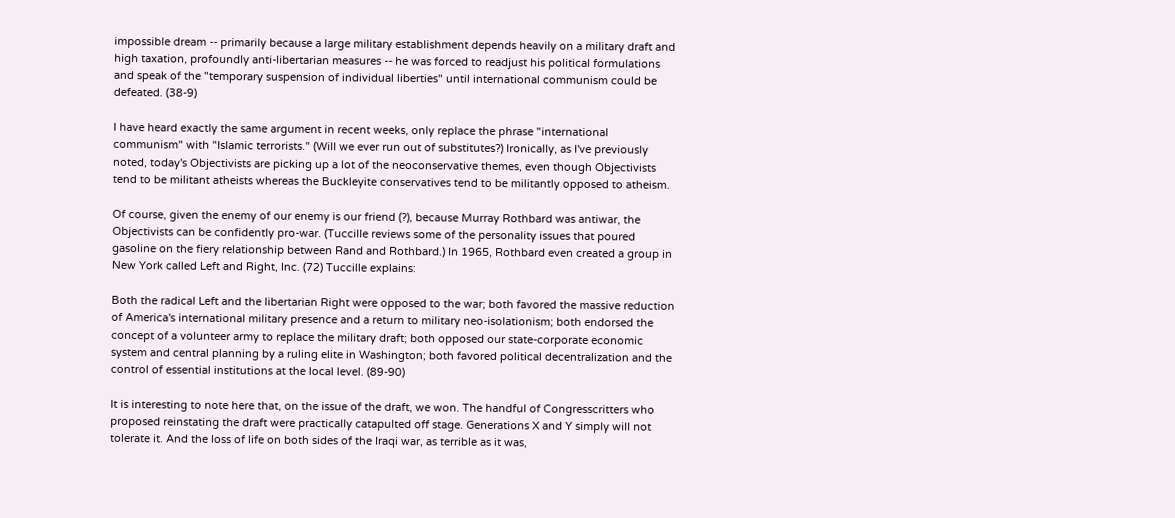impossible dream -- primarily because a large military establishment depends heavily on a military draft and high taxation, profoundly anti-libertarian measures -- he was forced to readjust his political formulations and speak of the "temporary suspension of individual liberties" until international communism could be defeated. (38-9)

I have heard exactly the same argument in recent weeks, only replace the phrase "international communism" with "Islamic terrorists." (Will we ever run out of substitutes?) Ironically, as I've previously noted, today's Objectivists are picking up a lot of the neoconservative themes, even though Objectivists tend to be militant atheists whereas the Buckleyite conservatives tend to be militantly opposed to atheism.

Of course, given the enemy of our enemy is our friend (?), because Murray Rothbard was antiwar, the Objectivists can be confidently pro-war. (Tuccille reviews some of the personality issues that poured gasoline on the fiery relationship between Rand and Rothbard.) In 1965, Rothbard even created a group in New York called Left and Right, Inc. (72) Tuccille explains:

Both the radical Left and the libertarian Right were opposed to the war; both favored the massive reduction of America's international military presence and a return to military neo-isolationism; both endorsed the concept of a volunteer army to replace the military draft; both opposed our state-corporate economic system and central planning by a ruling elite in Washington; both favored political decentralization and the control of essential institutions at the local level. (89-90)

It is interesting to note here that, on the issue of the draft, we won. The handful of Congresscritters who proposed reinstating the draft were practically catapulted off stage. Generations X and Y simply will not tolerate it. And the loss of life on both sides of the Iraqi war, as terrible as it was,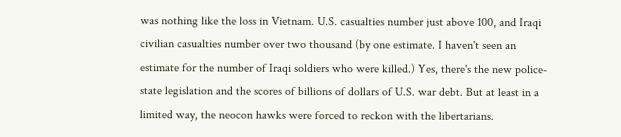was nothing like the loss in Vietnam. U.S. casualties number just above 100, and Iraqi civilian casualties number over two thousand (by one estimate. I haven't seen an estimate for the number of Iraqi soldiers who were killed.) Yes, there's the new police-state legislation and the scores of billions of dollars of U.S. war debt. But at least in a limited way, the neocon hawks were forced to reckon with the libertarians.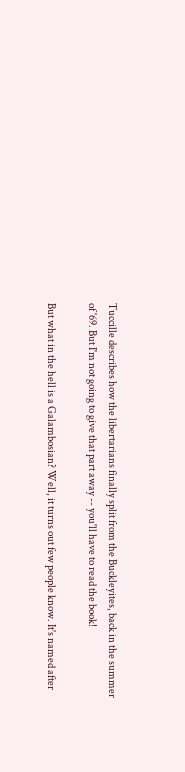Tuccille describes how the libertarians finally split from the Buckleyites, back in the summer of '69. But I'm not going to give that part away -- you'll have to read the book!

But what in the hell is a Galambosian? Well, it turns out few people know. It's named after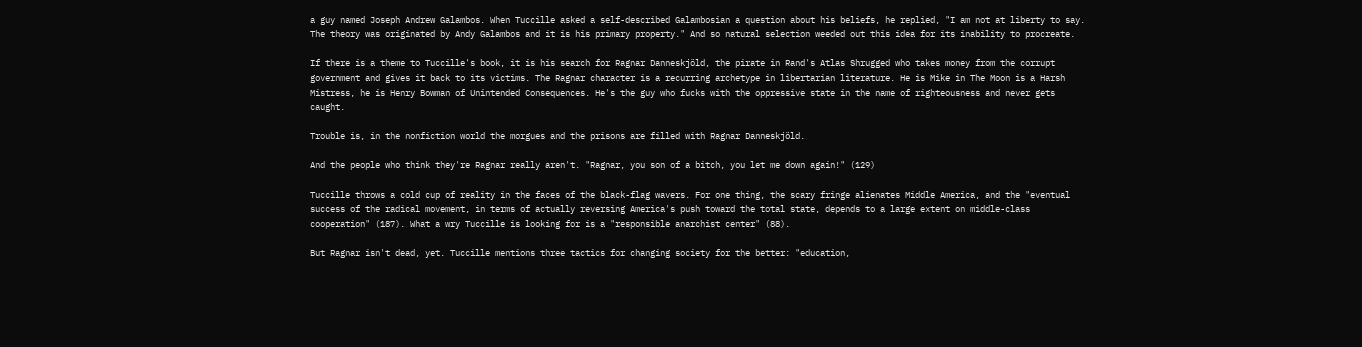a guy named Joseph Andrew Galambos. When Tuccille asked a self-described Galambosian a question about his beliefs, he replied, "I am not at liberty to say. The theory was originated by Andy Galambos and it is his primary property." And so natural selection weeded out this idea for its inability to procreate.

If there is a theme to Tuccille's book, it is his search for Ragnar Danneskjöld, the pirate in Rand's Atlas Shrugged who takes money from the corrupt government and gives it back to its victims. The Ragnar character is a recurring archetype in libertarian literature. He is Mike in The Moon is a Harsh Mistress, he is Henry Bowman of Unintended Consequences. He's the guy who fucks with the oppressive state in the name of righteousness and never gets caught.

Trouble is, in the nonfiction world the morgues and the prisons are filled with Ragnar Danneskjöld.

And the people who think they're Ragnar really aren't. "Ragnar, you son of a bitch, you let me down again!" (129)

Tuccille throws a cold cup of reality in the faces of the black-flag wavers. For one thing, the scary fringe alienates Middle America, and the "eventual success of the radical movement, in terms of actually reversing America's push toward the total state, depends to a large extent on middle-class cooperation" (187). What a wry Tuccille is looking for is a "responsible anarchist center" (88).

But Ragnar isn't dead, yet. Tuccille mentions three tactics for changing society for the better: "education,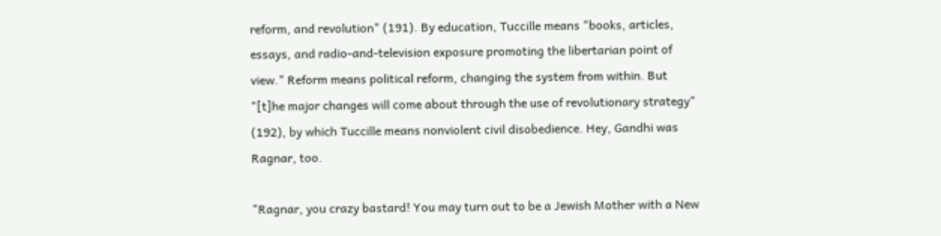reform, and revolution" (191). By education, Tuccille means "books, articles, essays, and radio-and-television exposure promoting the libertarian point of view." Reform means political reform, changing the system from within. But "[t]he major changes will come about through the use of revolutionary strategy" (192), by which Tuccille means nonviolent civil disobedience. Hey, Gandhi was Ragnar, too.

"Ragnar, you crazy bastard! You may turn out to be a Jewish Mother with a New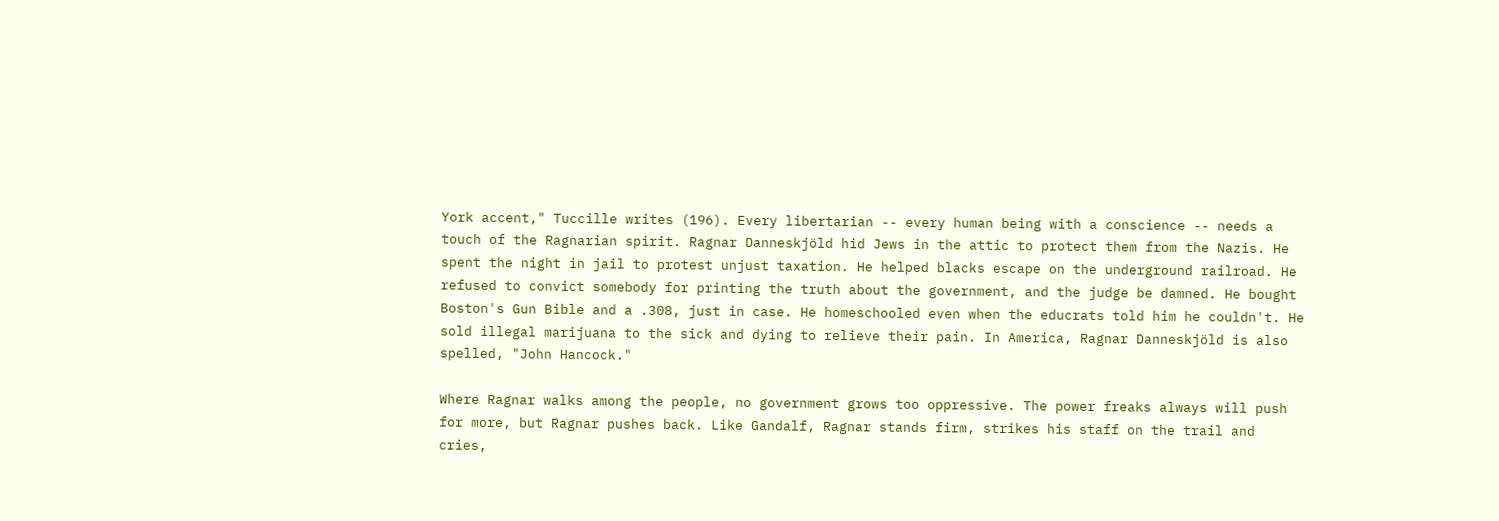York accent," Tuccille writes (196). Every libertarian -- every human being with a conscience -- needs a touch of the Ragnarian spirit. Ragnar Danneskjöld hid Jews in the attic to protect them from the Nazis. He spent the night in jail to protest unjust taxation. He helped blacks escape on the underground railroad. He refused to convict somebody for printing the truth about the government, and the judge be damned. He bought Boston's Gun Bible and a .308, just in case. He homeschooled even when the educrats told him he couldn't. He sold illegal marijuana to the sick and dying to relieve their pain. In America, Ragnar Danneskjöld is also spelled, "John Hancock."

Where Ragnar walks among the people, no government grows too oppressive. The power freaks always will push for more, but Ragnar pushes back. Like Gandalf, Ragnar stands firm, strikes his staff on the trail and cries,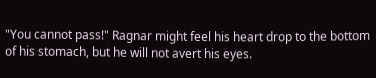"You cannot pass!" Ragnar might feel his heart drop to the bottom of his stomach, but he will not avert his eyes.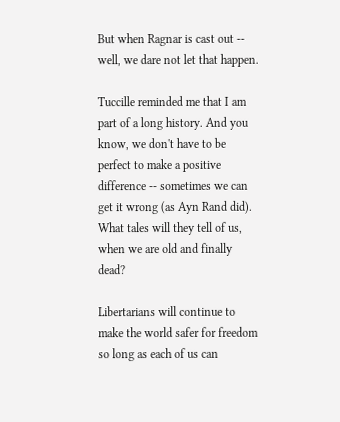But when Ragnar is cast out -- well, we dare not let that happen.

Tuccille reminded me that I am part of a long history. And you know, we don't have to be perfect to make a positive difference -- sometimes we can get it wrong (as Ayn Rand did). What tales will they tell of us, when we are old and finally dead?

Libertarians will continue to make the world safer for freedom so long as each of us can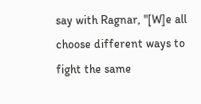say with Ragnar, "[W]e all choose different ways to fight the same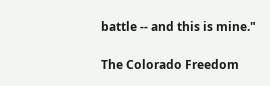battle -- and this is mine."

The Colorado Freedom